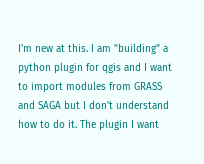I'm new at this. I am "building" a python plugin for qgis and I want to import modules from GRASS and SAGA but I don't understand how to do it. The plugin I want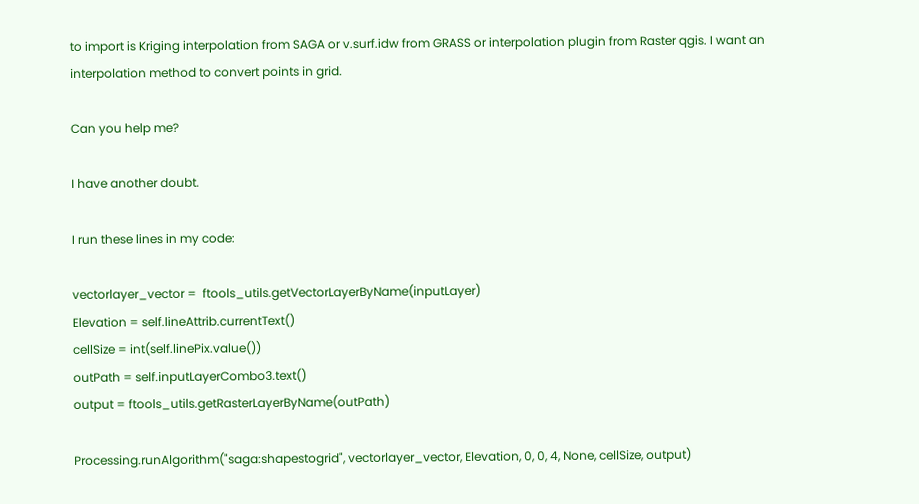to import is Kriging interpolation from SAGA or v.surf.idw from GRASS or interpolation plugin from Raster qgis. I want an interpolation method to convert points in grid.

Can you help me?

I have another doubt.

I run these lines in my code:

vectorlayer_vector =  ftools_utils.getVectorLayerByName(inputLayer)
Elevation = self.lineAttrib.currentText()
cellSize = int(self.linePix.value())
outPath = self.inputLayerCombo3.text()
output = ftools_utils.getRasterLayerByName(outPath)

Processing.runAlgorithm("saga:shapestogrid", vectorlayer_vector, Elevation, 0, 0, 4, None, cellSize, output)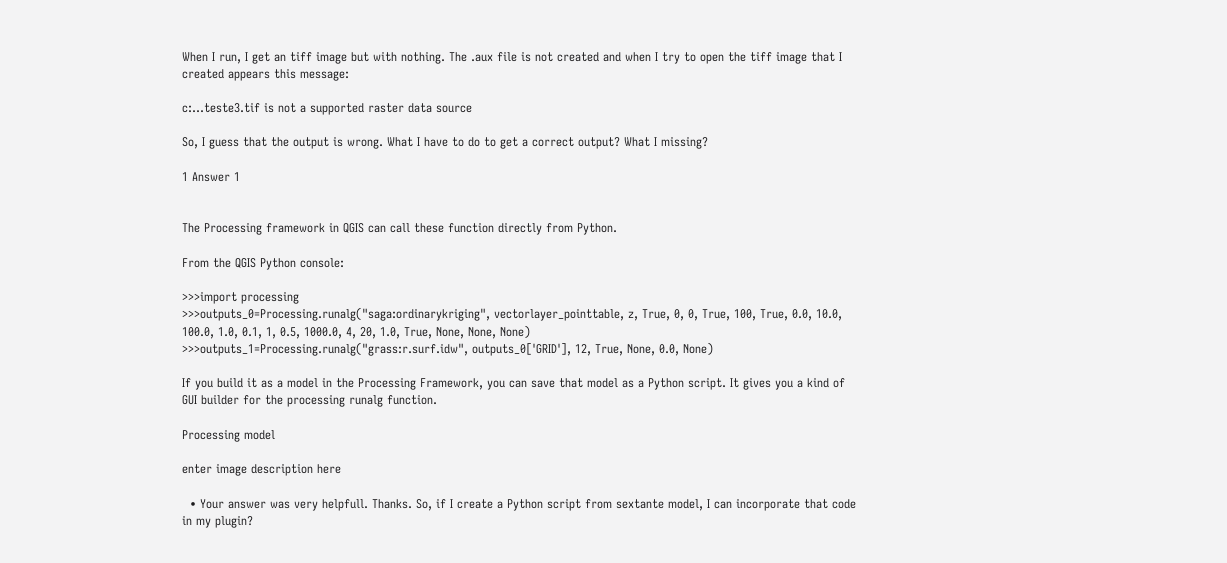When I run, I get an tiff image but with nothing. The .aux file is not created and when I try to open the tiff image that I created appears this message:

c:...teste3.tif is not a supported raster data source

So, I guess that the output is wrong. What I have to do to get a correct output? What I missing?

1 Answer 1


The Processing framework in QGIS can call these function directly from Python.

From the QGIS Python console:

>>>import processing
>>>outputs_0=Processing.runalg("saga:ordinarykriging", vectorlayer_pointtable, z, True, 0, 0, True, 100, True, 0.0, 10.0, 100.0, 1.0, 0.1, 1, 0.5, 1000.0, 4, 20, 1.0, True, None, None, None)
>>>outputs_1=Processing.runalg("grass:r.surf.idw", outputs_0['GRID'], 12, True, None, 0.0, None)

If you build it as a model in the Processing Framework, you can save that model as a Python script. It gives you a kind of GUI builder for the processing runalg function.

Processing model

enter image description here

  • Your answer was very helpfull. Thanks. So, if I create a Python script from sextante model, I can incorporate that code in my plugin?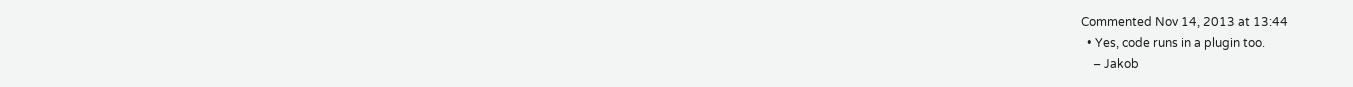Commented Nov 14, 2013 at 13:44
  • Yes, code runs in a plugin too.
    – Jakob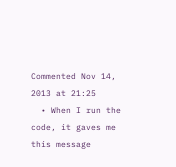Commented Nov 14, 2013 at 21:25
  • When I run the code, it gaves me this message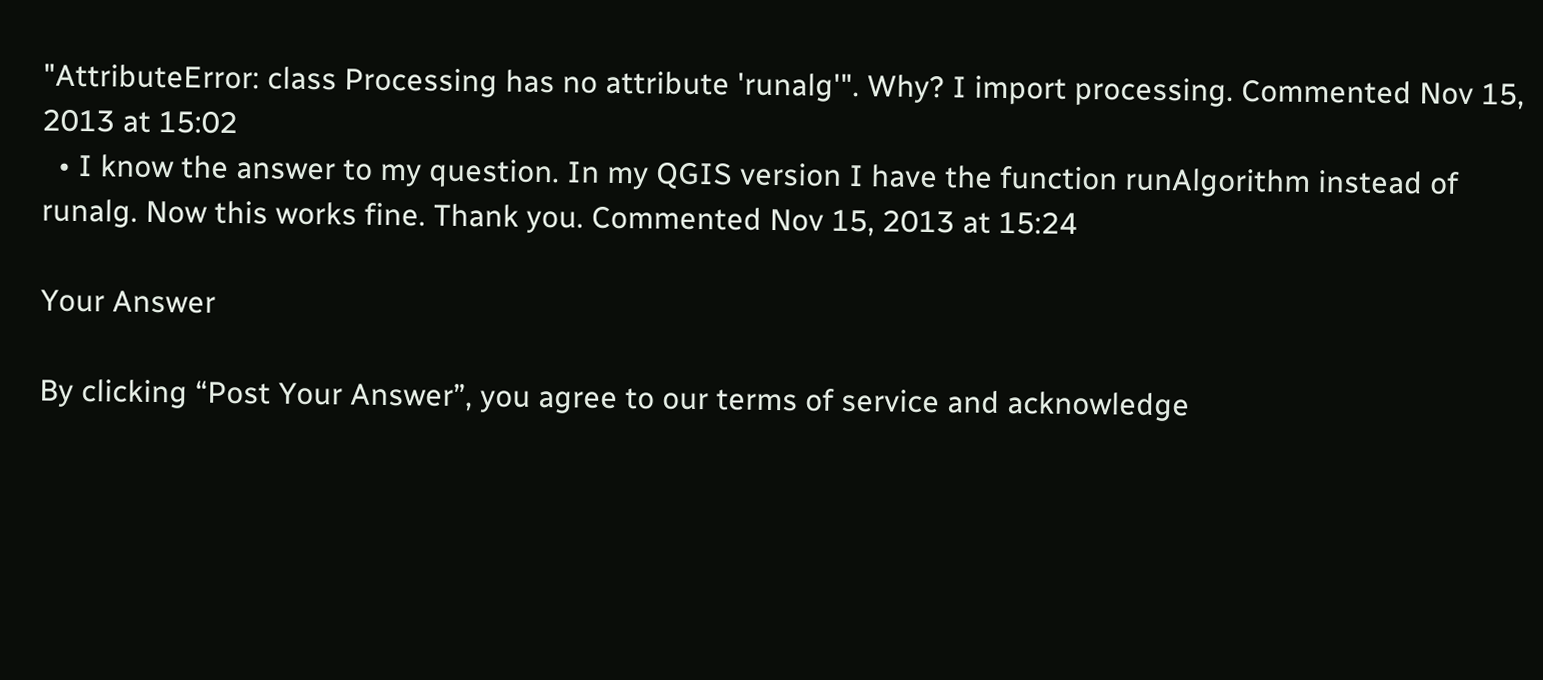"AttributeError: class Processing has no attribute 'runalg'". Why? I import processing. Commented Nov 15, 2013 at 15:02
  • I know the answer to my question. In my QGIS version I have the function runAlgorithm instead of runalg. Now this works fine. Thank you. Commented Nov 15, 2013 at 15:24

Your Answer

By clicking “Post Your Answer”, you agree to our terms of service and acknowledge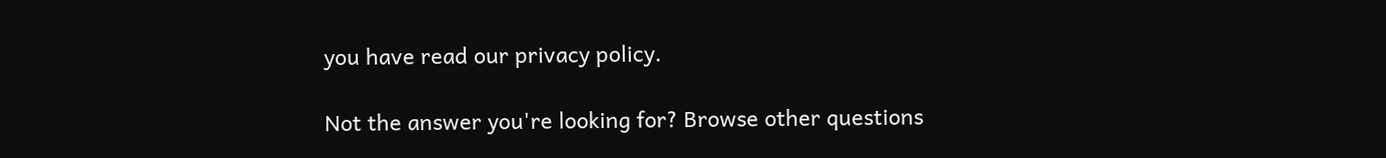you have read our privacy policy.

Not the answer you're looking for? Browse other questions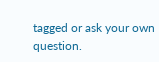tagged or ask your own question.